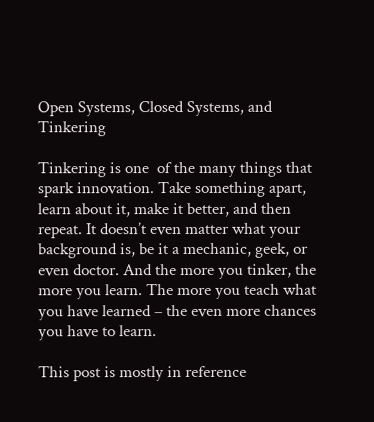Open Systems, Closed Systems, and Tinkering

Tinkering is one  of the many things that spark innovation. Take something apart, learn about it, make it better, and then repeat. It doesn’t even matter what your background is, be it a mechanic, geek, or even doctor. And the more you tinker, the more you learn. The more you teach what you have learned – the even more chances you have to learn.

This post is mostly in reference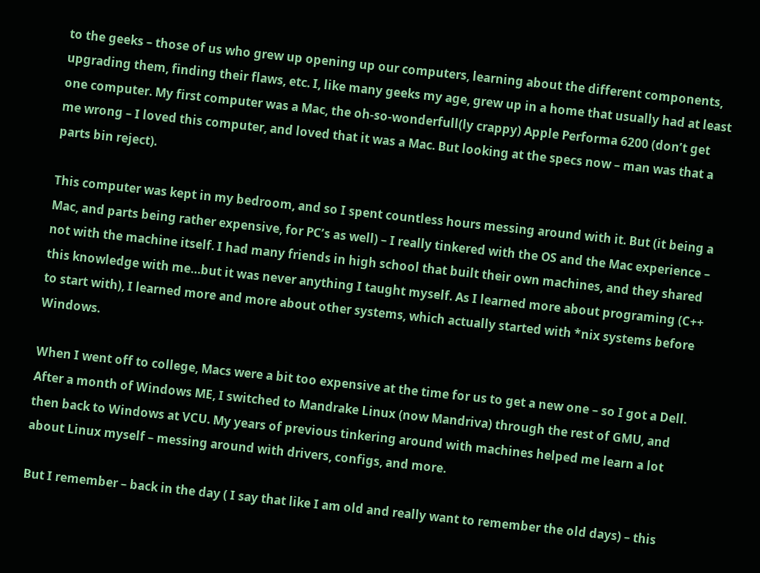to the geeks – those of us who grew up opening up our computers, learning about the different components, upgrading them, finding their flaws, etc. I, like many geeks my age, grew up in a home that usually had at least one computer. My first computer was a Mac, the oh-so-wonderfull(ly crappy) Apple Performa 6200 (don’t get me wrong – I loved this computer, and loved that it was a Mac. But looking at the specs now – man was that a parts bin reject).

This computer was kept in my bedroom, and so I spent countless hours messing around with it. But (it being a Mac, and parts being rather expensive, for PC’s as well) – I really tinkered with the OS and the Mac experience – not with the machine itself. I had many friends in high school that built their own machines, and they shared this knowledge with me…but it was never anything I taught myself. As I learned more about programing (C++ to start with), I learned more and more about other systems, which actually started with *nix systems before Windows.

When I went off to college, Macs were a bit too expensive at the time for us to get a new one – so I got a Dell. After a month of Windows ME, I switched to Mandrake Linux (now Mandriva) through the rest of GMU, and then back to Windows at VCU. My years of previous tinkering around with machines helped me learn a lot about Linux myself – messing around with drivers, configs, and more.

But I remember – back in the day ( I say that like I am old and really want to remember the old days) – this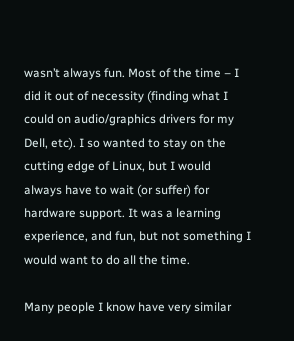wasn’t always fun. Most of the time – I did it out of necessity (finding what I could on audio/graphics drivers for my Dell, etc). I so wanted to stay on the cutting edge of Linux, but I would always have to wait (or suffer) for hardware support. It was a learning experience, and fun, but not something I would want to do all the time.

Many people I know have very similar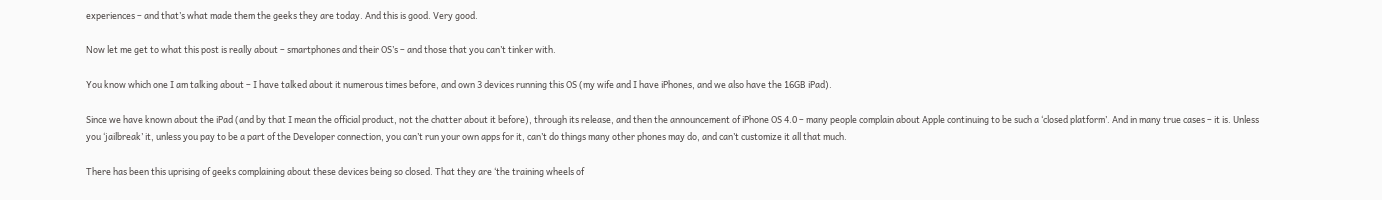experiences – and that’s what made them the geeks they are today. And this is good. Very good.

Now let me get to what this post is really about – smartphones and their OS’s – and those that you can’t tinker with.

You know which one I am talking about – I have talked about it numerous times before, and own 3 devices running this OS (my wife and I have iPhones, and we also have the 16GB iPad).

Since we have known about the iPad (and by that I mean the official product, not the chatter about it before), through its release, and then the announcement of iPhone OS 4.0 – many people complain about Apple continuing to be such a ‘closed platform’. And in many true cases – it is. Unless you ‘jailbreak’ it, unless you pay to be a part of the Developer connection, you can’t run your own apps for it, can’t do things many other phones may do, and can’t customize it all that much.

There has been this uprising of geeks complaining about these devices being so closed. That they are ‘the training wheels of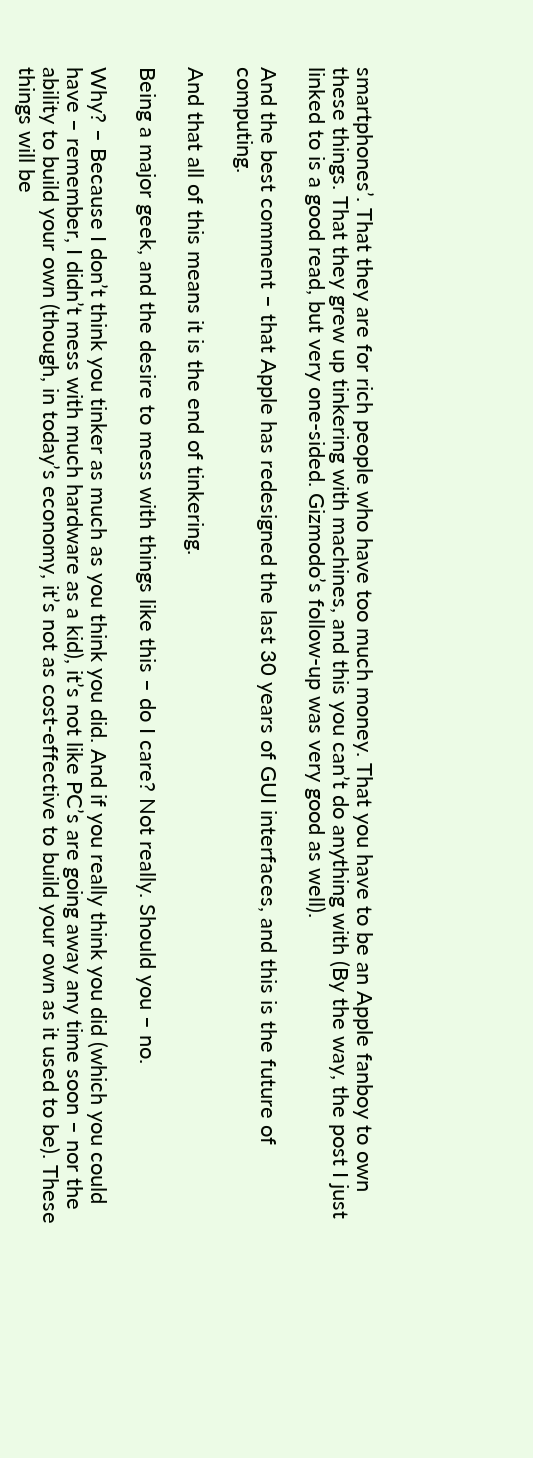smartphones’. That they are for rich people who have too much money. That you have to be an Apple fanboy to own these things. That they grew up tinkering with machines, and this you can’t do anything with (By the way, the post I just linked to is a good read, but very one-sided. Gizmodo’s follow-up was very good as well).

And the best comment – that Apple has redesigned the last 30 years of GUI interfaces, and this is the future of computing.

And that all of this means it is the end of tinkering.

Being a major geek, and the desire to mess with things like this – do I care? Not really. Should you – no.

Why? – Because I don’t think you tinker as much as you think you did. And if you really think you did (which you could have – remember, I didn’t mess with much hardware as a kid), it’s not like PC’s are going away any time soon – nor the ability to build your own (though, in today’s economy, it’s not as cost-effective to build your own as it used to be). These things will be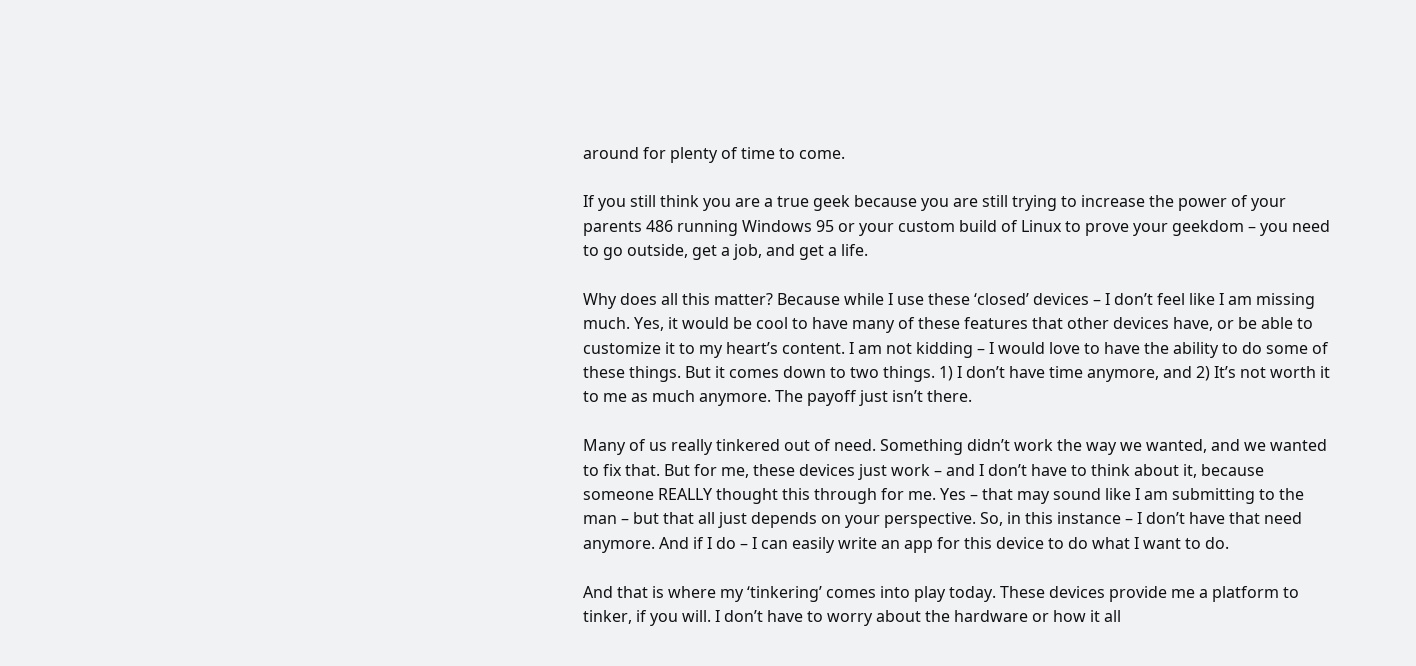around for plenty of time to come.

If you still think you are a true geek because you are still trying to increase the power of your parents 486 running Windows 95 or your custom build of Linux to prove your geekdom – you need to go outside, get a job, and get a life.

Why does all this matter? Because while I use these ‘closed’ devices – I don’t feel like I am missing much. Yes, it would be cool to have many of these features that other devices have, or be able to customize it to my heart’s content. I am not kidding – I would love to have the ability to do some of these things. But it comes down to two things. 1) I don’t have time anymore, and 2) It’s not worth it to me as much anymore. The payoff just isn’t there.

Many of us really tinkered out of need. Something didn’t work the way we wanted, and we wanted to fix that. But for me, these devices just work – and I don’t have to think about it, because someone REALLY thought this through for me. Yes – that may sound like I am submitting to the man – but that all just depends on your perspective. So, in this instance – I don’t have that need anymore. And if I do – I can easily write an app for this device to do what I want to do.

And that is where my ‘tinkering’ comes into play today. These devices provide me a platform to tinker, if you will. I don’t have to worry about the hardware or how it all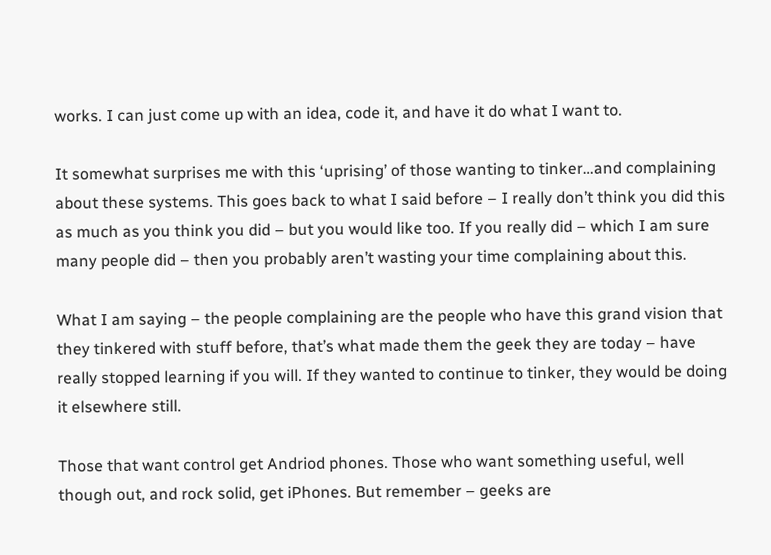works. I can just come up with an idea, code it, and have it do what I want to.

It somewhat surprises me with this ‘uprising’ of those wanting to tinker…and complaining about these systems. This goes back to what I said before – I really don’t think you did this as much as you think you did – but you would like too. If you really did – which I am sure many people did – then you probably aren’t wasting your time complaining about this.

What I am saying – the people complaining are the people who have this grand vision that they tinkered with stuff before, that’s what made them the geek they are today – have really stopped learning if you will. If they wanted to continue to tinker, they would be doing it elsewhere still.

Those that want control get Andriod phones. Those who want something useful, well though out, and rock solid, get iPhones. But remember – geeks are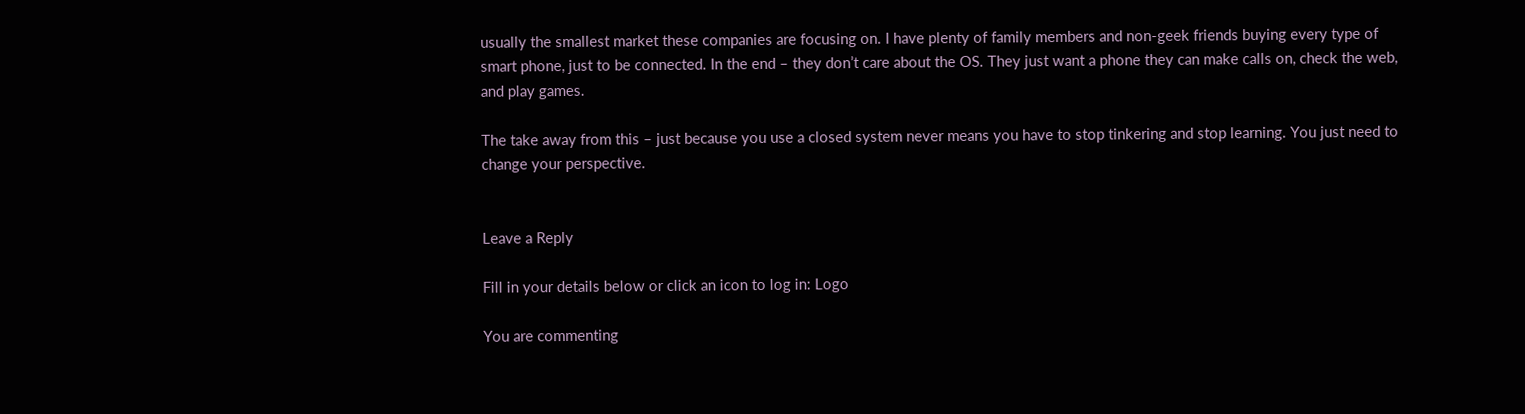usually the smallest market these companies are focusing on. I have plenty of family members and non-geek friends buying every type of smart phone, just to be connected. In the end – they don’t care about the OS. They just want a phone they can make calls on, check the web, and play games.

The take away from this – just because you use a closed system never means you have to stop tinkering and stop learning. You just need to change your perspective.


Leave a Reply

Fill in your details below or click an icon to log in: Logo

You are commenting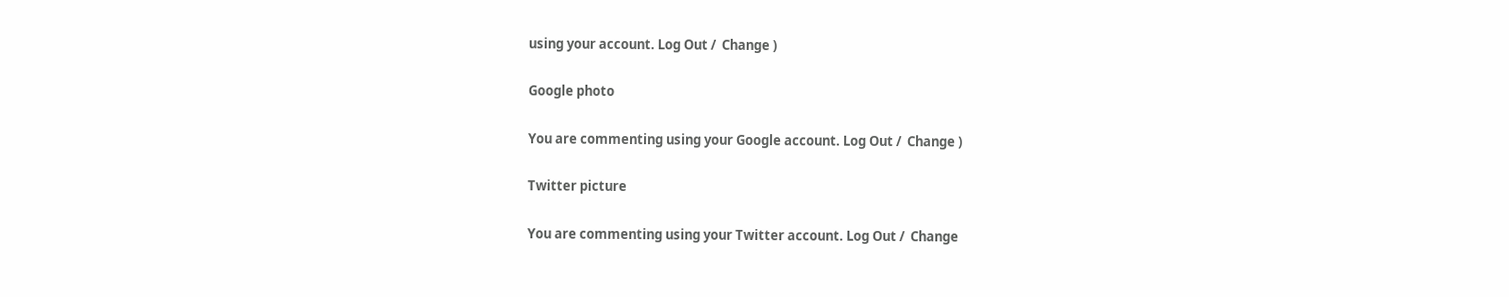using your account. Log Out /  Change )

Google photo

You are commenting using your Google account. Log Out /  Change )

Twitter picture

You are commenting using your Twitter account. Log Out /  Change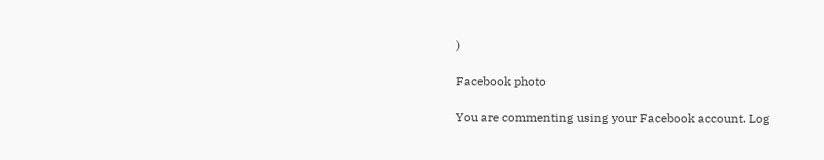)

Facebook photo

You are commenting using your Facebook account. Log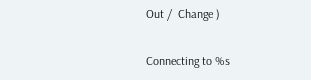Out /  Change )

Connecting to %s